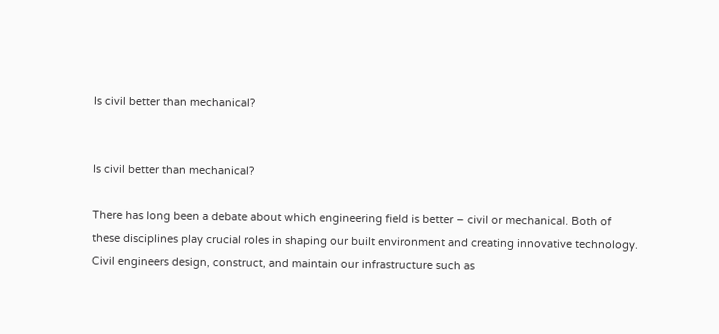Is civil better than mechanical?


Is civil better than mechanical?

There has long been a debate about which engineering field is better – civil or mechanical. Both of these disciplines play crucial roles in shaping our built environment and creating innovative technology. Civil engineers design, construct, and maintain our infrastructure such as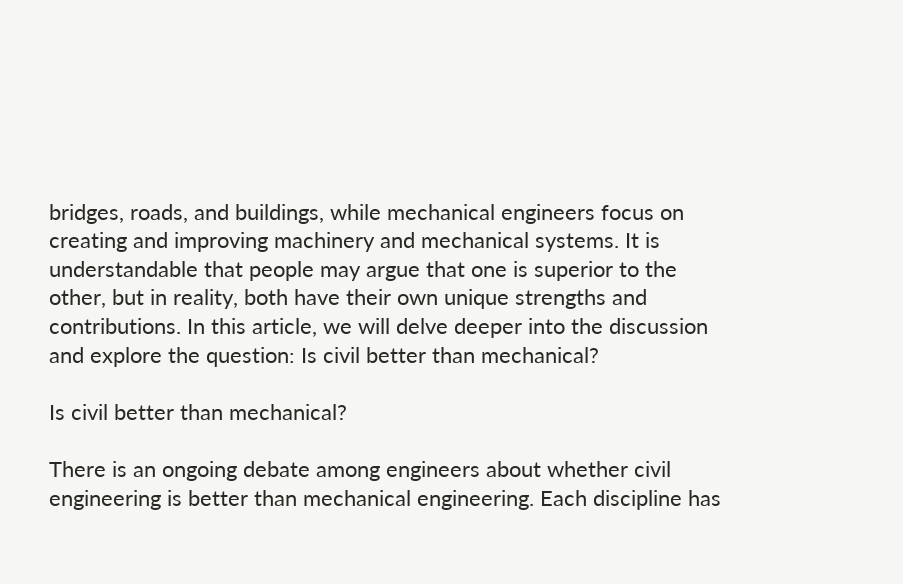bridges, roads, and buildings, while mechanical engineers focus on creating and improving machinery and mechanical systems. It is understandable that people may argue that one is superior to the other, but in reality, both have their own unique strengths and contributions. In this article, we will delve deeper into the discussion and explore the question: Is civil better than mechanical?

Is civil better than mechanical?

There is an ongoing debate among engineers about whether civil engineering is better than mechanical engineering. Each discipline has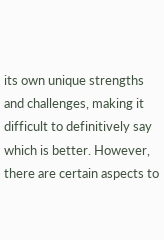its own unique strengths and challenges, making it difficult to definitively say which is better. However, there are certain aspects to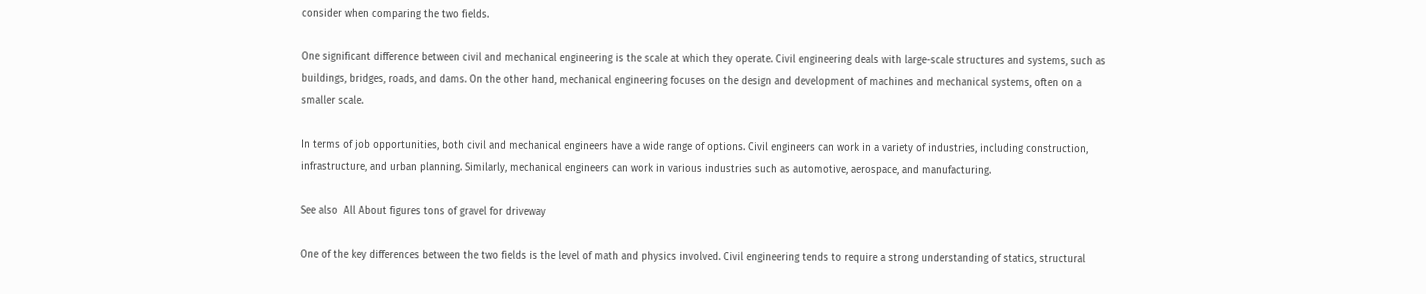consider when comparing the two fields.

One significant difference between civil and mechanical engineering is the scale at which they operate. Civil engineering deals with large-scale structures and systems, such as buildings, bridges, roads, and dams. On the other hand, mechanical engineering focuses on the design and development of machines and mechanical systems, often on a smaller scale.

In terms of job opportunities, both civil and mechanical engineers have a wide range of options. Civil engineers can work in a variety of industries, including construction, infrastructure, and urban planning. Similarly, mechanical engineers can work in various industries such as automotive, aerospace, and manufacturing.

See also  All About figures tons of gravel for driveway

One of the key differences between the two fields is the level of math and physics involved. Civil engineering tends to require a strong understanding of statics, structural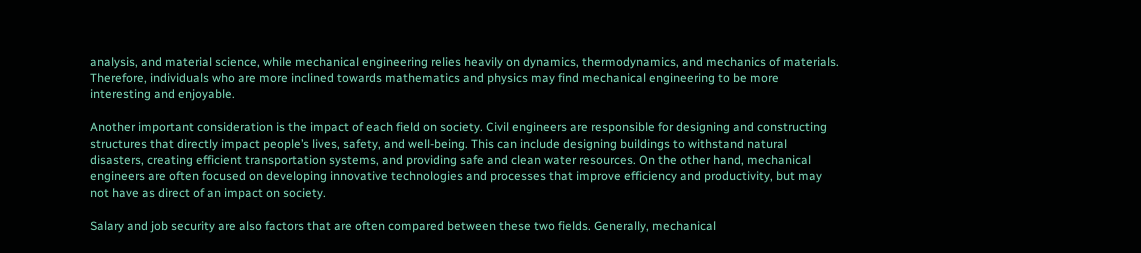analysis, and material science, while mechanical engineering relies heavily on dynamics, thermodynamics, and mechanics of materials. Therefore, individuals who are more inclined towards mathematics and physics may find mechanical engineering to be more interesting and enjoyable.

Another important consideration is the impact of each field on society. Civil engineers are responsible for designing and constructing structures that directly impact people’s lives, safety, and well-being. This can include designing buildings to withstand natural disasters, creating efficient transportation systems, and providing safe and clean water resources. On the other hand, mechanical engineers are often focused on developing innovative technologies and processes that improve efficiency and productivity, but may not have as direct of an impact on society.

Salary and job security are also factors that are often compared between these two fields. Generally, mechanical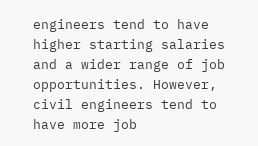engineers tend to have higher starting salaries and a wider range of job opportunities. However, civil engineers tend to have more job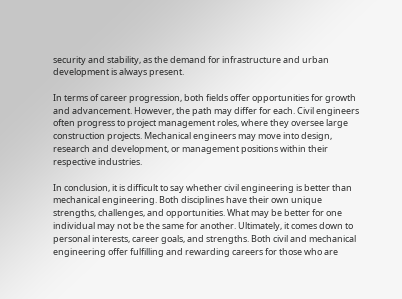security and stability, as the demand for infrastructure and urban development is always present.

In terms of career progression, both fields offer opportunities for growth and advancement. However, the path may differ for each. Civil engineers often progress to project management roles, where they oversee large construction projects. Mechanical engineers may move into design, research and development, or management positions within their respective industries.

In conclusion, it is difficult to say whether civil engineering is better than mechanical engineering. Both disciplines have their own unique strengths, challenges, and opportunities. What may be better for one individual may not be the same for another. Ultimately, it comes down to personal interests, career goals, and strengths. Both civil and mechanical engineering offer fulfilling and rewarding careers for those who are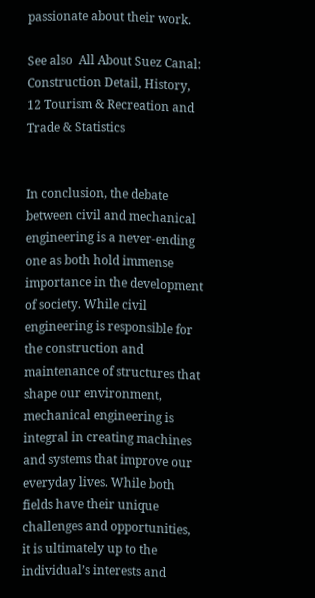passionate about their work.

See also  All About Suez Canal: Construction Detail, History, 12 Tourism & Recreation and Trade & Statistics


In conclusion, the debate between civil and mechanical engineering is a never-ending one as both hold immense importance in the development of society. While civil engineering is responsible for the construction and maintenance of structures that shape our environment, mechanical engineering is integral in creating machines and systems that improve our everyday lives. While both fields have their unique challenges and opportunities, it is ultimately up to the individual’s interests and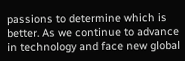passions to determine which is better. As we continue to advance in technology and face new global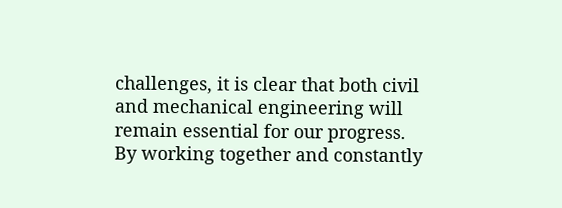challenges, it is clear that both civil and mechanical engineering will remain essential for our progress. By working together and constantly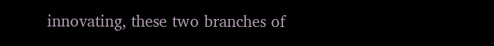innovating, these two branches of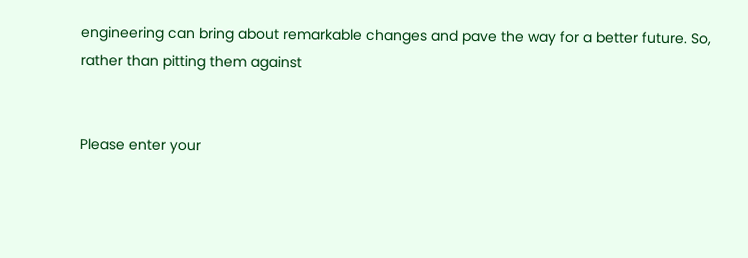engineering can bring about remarkable changes and pave the way for a better future. So, rather than pitting them against


Please enter your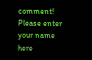comment!
Please enter your name here